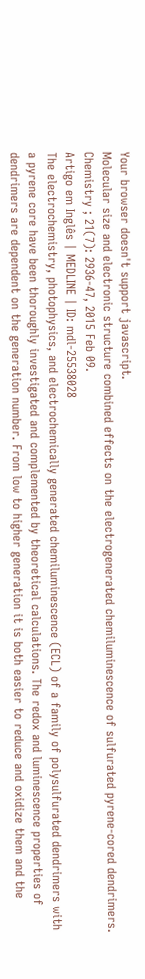Your browser doesn't support javascript.
Molecular size and electronic structure combined effects on the electrogenerated chemiluminescence of sulfurated pyrene-cored dendrimers.
Chemistry ; 21(7): 2936-47, 2015 Feb 09.
Artigo em Inglês | MEDLINE | ID: mdl-25538028
The electrochemistry, photophysics, and electrochemically generated chemiluminescence (ECL) of a family of polysulfurated dendrimers with a pyrene core have been thoroughly investigated and complemented by theoretical calculations. The redox and luminescence properties of dendrimers are dependent on the generation number. From low to higher generation it is both easier to reduce and oxidize them and the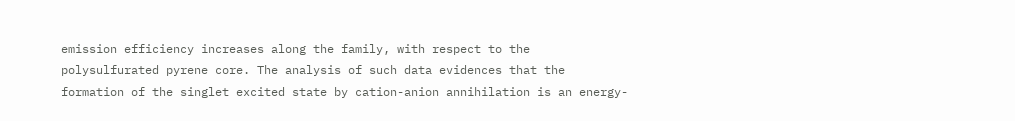emission efficiency increases along the family, with respect to the polysulfurated pyrene core. The analysis of such data evidences that the formation of the singlet excited state by cation-anion annihilation is an energy-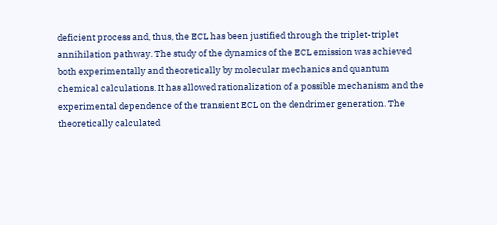deficient process and, thus, the ECL has been justified through the triplet-triplet annihilation pathway. The study of the dynamics of the ECL emission was achieved both experimentally and theoretically by molecular mechanics and quantum chemical calculations. It has allowed rationalization of a possible mechanism and the experimental dependence of the transient ECL on the dendrimer generation. The theoretically calculated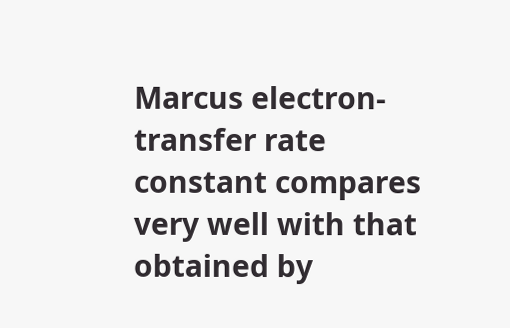Marcus electron-transfer rate constant compares very well with that obtained by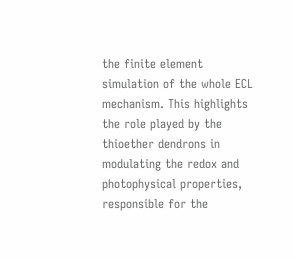the finite element simulation of the whole ECL mechanism. This highlights the role played by the thioether dendrons in modulating the redox and photophysical properties, responsible for the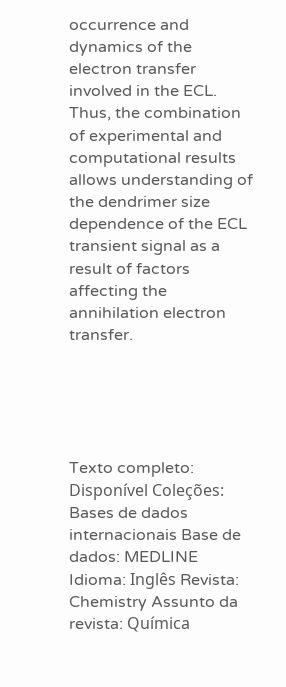occurrence and dynamics of the electron transfer involved in the ECL. Thus, the combination of experimental and computational results allows understanding of the dendrimer size dependence of the ECL transient signal as a result of factors affecting the annihilation electron transfer.





Texto completo: Disponível Coleções: Bases de dados internacionais Base de dados: MEDLINE Idioma: Inglês Revista: Chemistry Assunto da revista: Química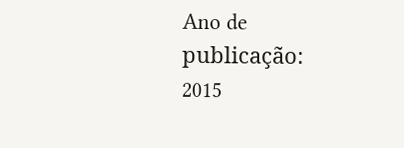Ano de publicação: 2015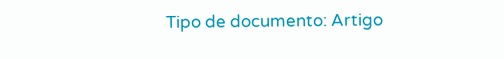Tipo de documento: Artigo